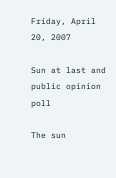Friday, April 20, 2007

Sun at last and public opinion poll

The sun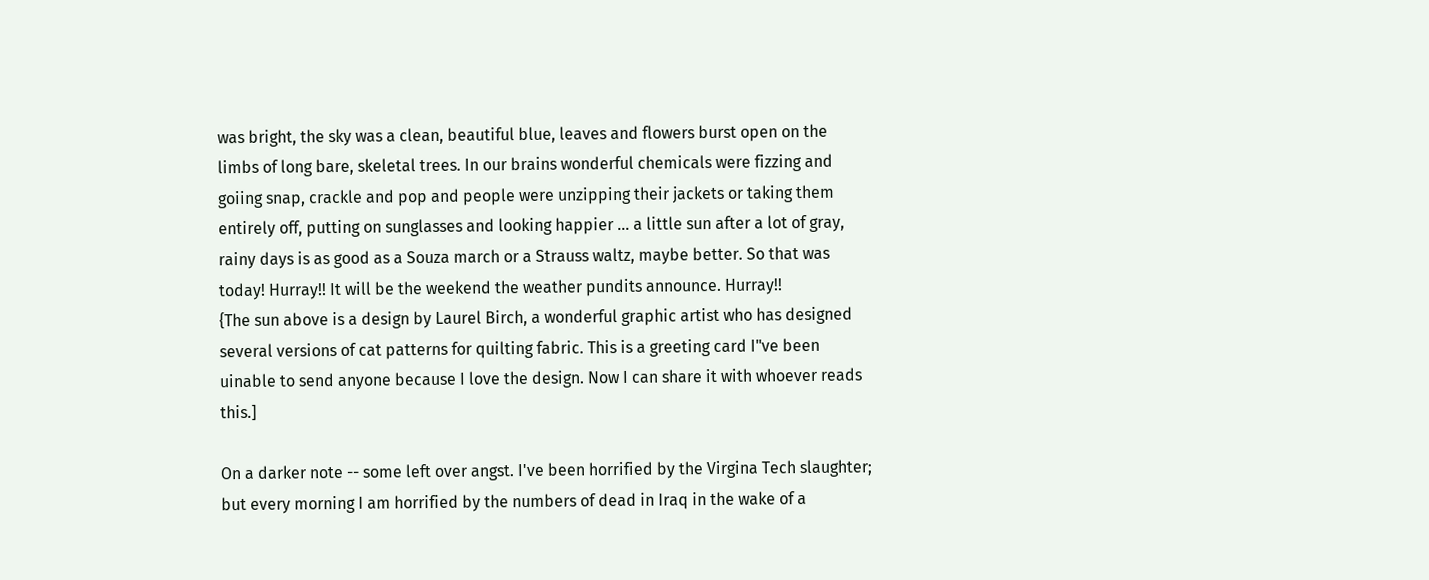was bright, the sky was a clean, beautiful blue, leaves and flowers burst open on the limbs of long bare, skeletal trees. In our brains wonderful chemicals were fizzing and goiing snap, crackle and pop and people were unzipping their jackets or taking them entirely off, putting on sunglasses and looking happier ... a little sun after a lot of gray, rainy days is as good as a Souza march or a Strauss waltz, maybe better. So that was today! Hurray!! It will be the weekend the weather pundits announce. Hurray!!
{The sun above is a design by Laurel Birch, a wonderful graphic artist who has designed several versions of cat patterns for quilting fabric. This is a greeting card I"ve been uinable to send anyone because I love the design. Now I can share it with whoever reads this.]

On a darker note -- some left over angst. I've been horrified by the Virgina Tech slaughter; but every morning I am horrified by the numbers of dead in Iraq in the wake of a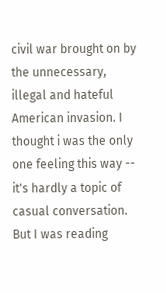civil war brought on by the unnecessary, illegal and hateful American invasion. I thought i was the only one feeling this way -- it's hardly a topic of casual conversation. But I was reading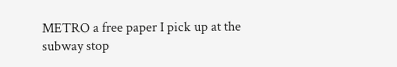METRO a free paper I pick up at the subway stop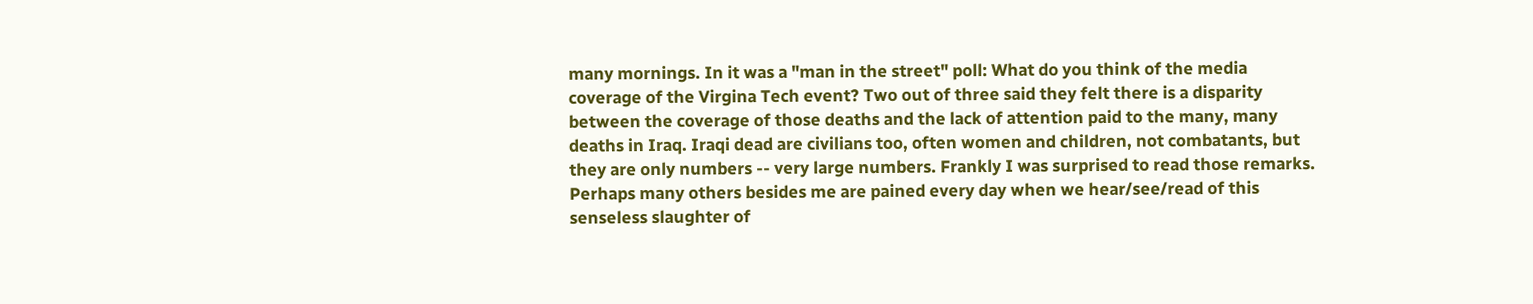many mornings. In it was a "man in the street" poll: What do you think of the media coverage of the Virgina Tech event? Two out of three said they felt there is a disparity between the coverage of those deaths and the lack of attention paid to the many, many deaths in Iraq. Iraqi dead are civilians too, often women and children, not combatants, but they are only numbers -- very large numbers. Frankly I was surprised to read those remarks. Perhaps many others besides me are pained every day when we hear/see/read of this senseless slaughter of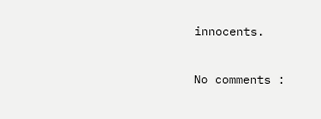innocents.

No comments :